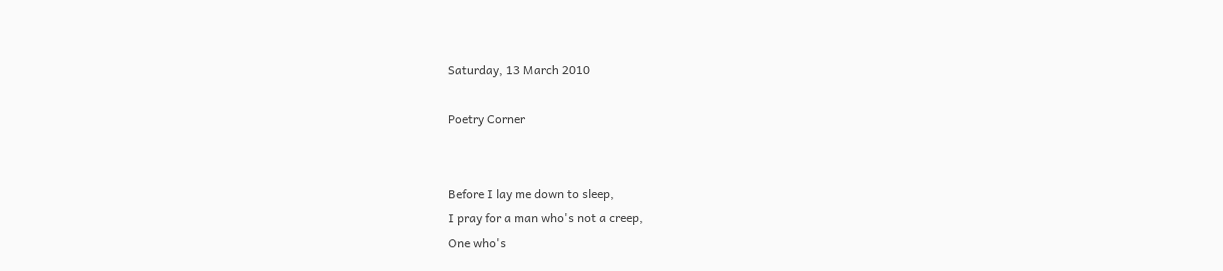Saturday, 13 March 2010

Poetry Corner


Before I lay me down to sleep,
I pray for a man who's not a creep,
One who's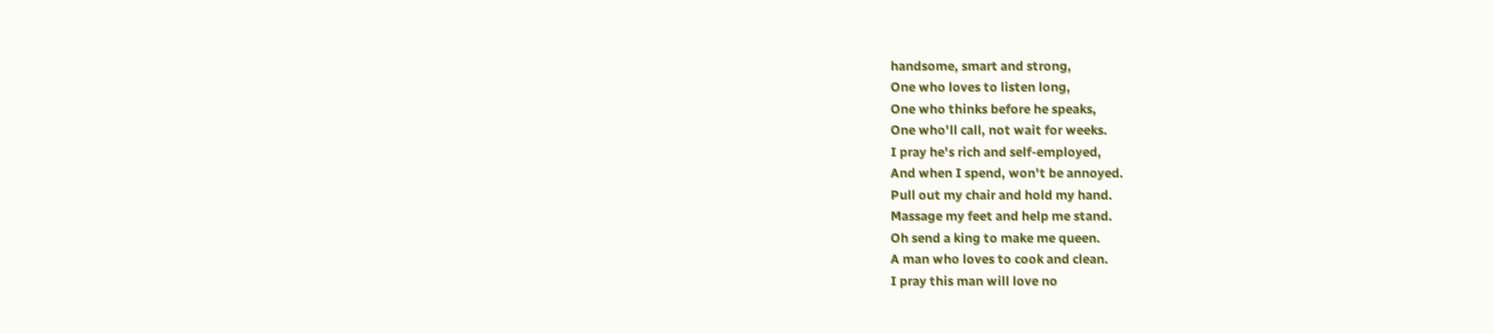handsome, smart and strong,
One who loves to listen long,
One who thinks before he speaks,
One who'll call, not wait for weeks.
I pray he's rich and self-employed,
And when I spend, won't be annoyed.
Pull out my chair and hold my hand.
Massage my feet and help me stand.
Oh send a king to make me queen.
A man who loves to cook and clean.
I pray this man will love no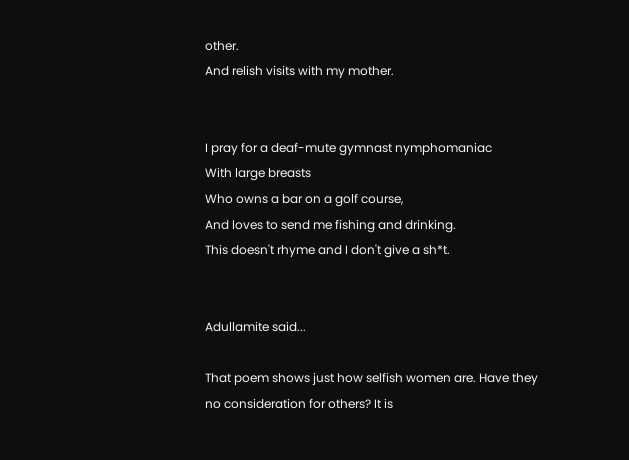other.
And relish visits with my mother.


I pray for a deaf-mute gymnast nymphomaniac
With large breasts
Who owns a bar on a golf course,
And loves to send me fishing and drinking.
This doesn't rhyme and I don't give a sh*t.


Adullamite said...

That poem shows just how selfish women are. Have they no consideration for others? It is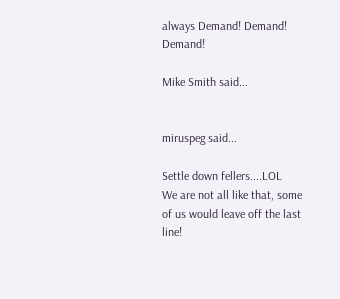always Demand! Demand! Demand!

Mike Smith said...


miruspeg said...

Settle down fellers....LOL
We are not all like that, some of us would leave off the last line!